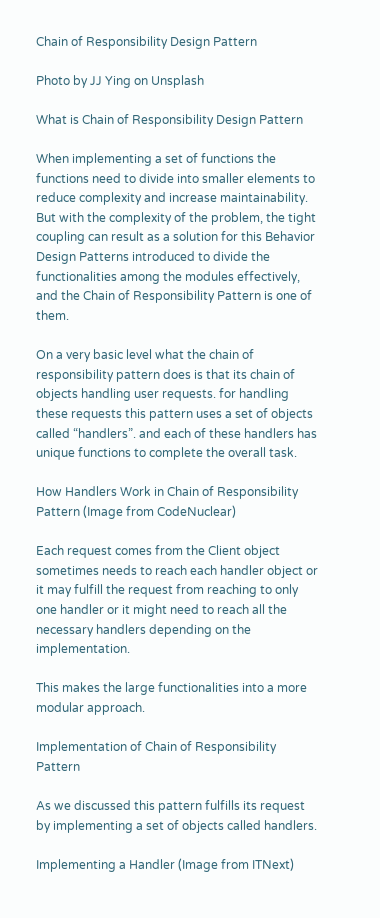Chain of Responsibility Design Pattern

Photo by JJ Ying on Unsplash

What is Chain of Responsibility Design Pattern

When implementing a set of functions the functions need to divide into smaller elements to reduce complexity and increase maintainability. But with the complexity of the problem, the tight coupling can result as a solution for this Behavior Design Patterns introduced to divide the functionalities among the modules effectively, and the Chain of Responsibility Pattern is one of them.

On a very basic level what the chain of responsibility pattern does is that its chain of objects handling user requests. for handling these requests this pattern uses a set of objects called “handlers”. and each of these handlers has unique functions to complete the overall task.

How Handlers Work in Chain of Responsibility Pattern (Image from CodeNuclear)

Each request comes from the Client object sometimes needs to reach each handler object or it may fulfill the request from reaching to only one handler or it might need to reach all the necessary handlers depending on the implementation.

This makes the large functionalities into a more modular approach.

Implementation of Chain of Responsibility Pattern

As we discussed this pattern fulfills its request by implementing a set of objects called handlers.

Implementing a Handler (Image from ITNext)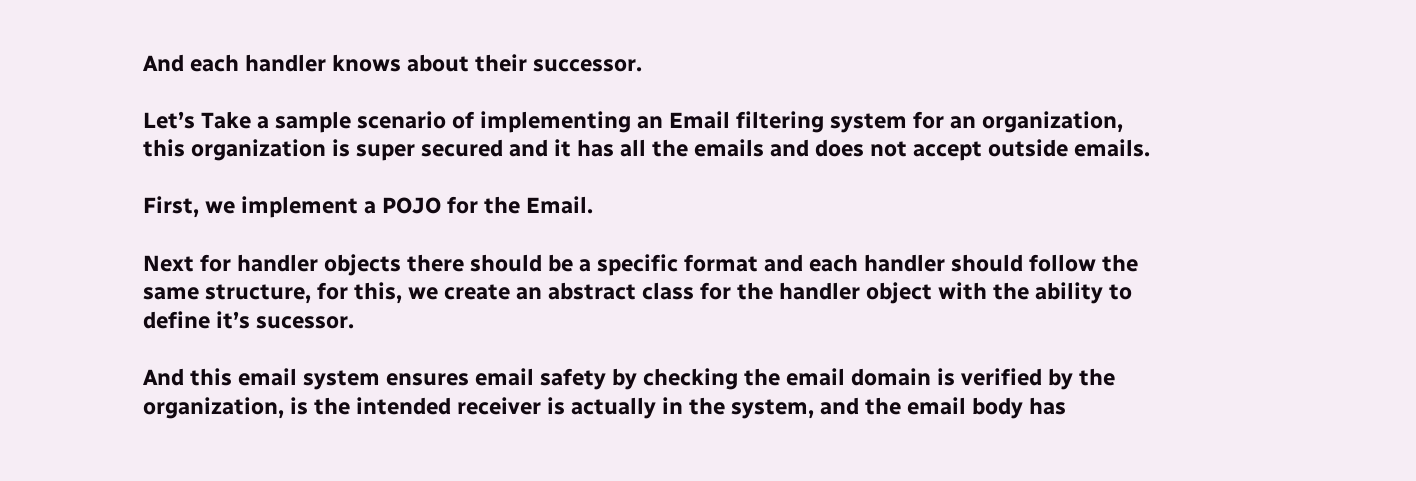And each handler knows about their successor.

Let’s Take a sample scenario of implementing an Email filtering system for an organization, this organization is super secured and it has all the emails and does not accept outside emails.

First, we implement a POJO for the Email.

Next for handler objects there should be a specific format and each handler should follow the same structure, for this, we create an abstract class for the handler object with the ability to define it’s sucessor.

And this email system ensures email safety by checking the email domain is verified by the organization, is the intended receiver is actually in the system, and the email body has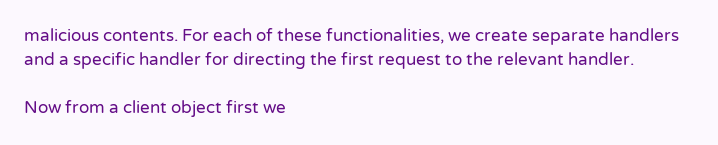malicious contents. For each of these functionalities, we create separate handlers and a specific handler for directing the first request to the relevant handler.

Now from a client object first we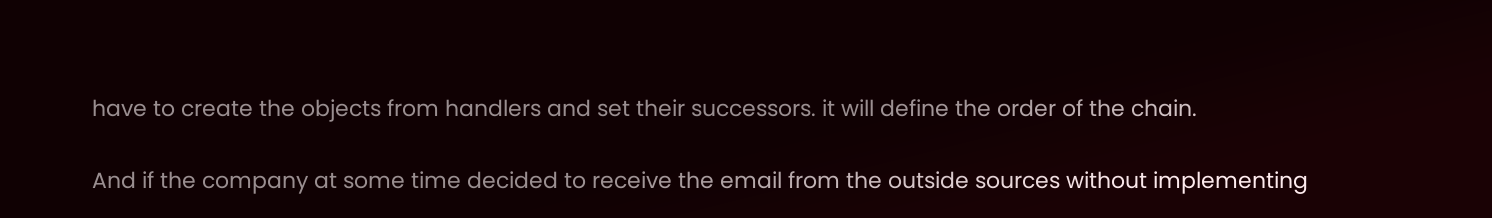have to create the objects from handlers and set their successors. it will define the order of the chain.

And if the company at some time decided to receive the email from the outside sources without implementing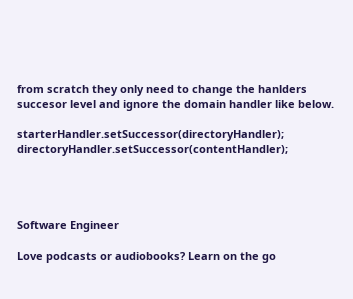from scratch they only need to change the hanlders succesor level and ignore the domain handler like below.

starterHandler.setSuccessor(directoryHandler);        directoryHandler.setSuccessor(contentHandler);




Software Engineer

Love podcasts or audiobooks? Learn on the go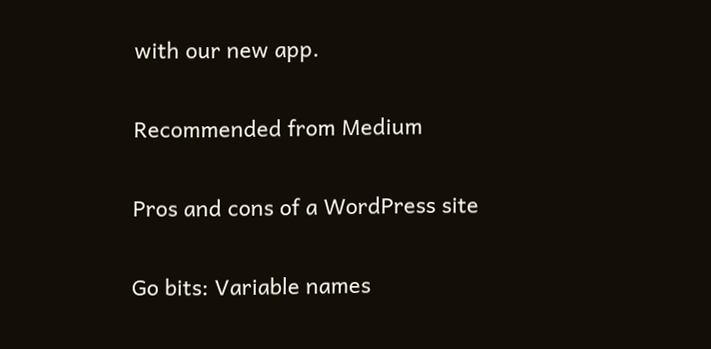with our new app.

Recommended from Medium

Pros and cons of a WordPress site

Go bits: Variable names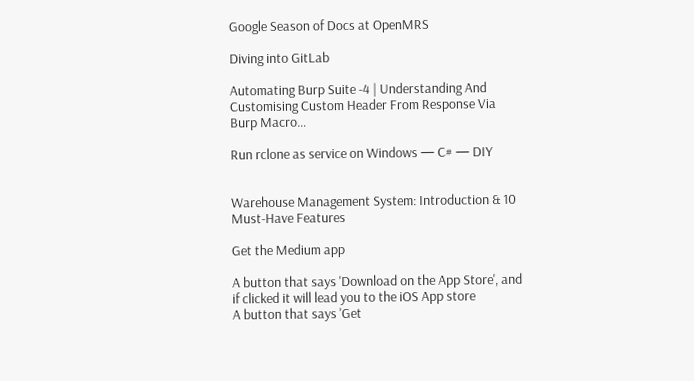Google Season of Docs at OpenMRS

Diving into GitLab

Automating Burp Suite -4 | Understanding And Customising Custom Header From Response Via Burp Macro…

Run rclone as service on Windows — C# — DIY


Warehouse Management System: Introduction & 10 Must-Have Features

Get the Medium app

A button that says 'Download on the App Store', and if clicked it will lead you to the iOS App store
A button that says 'Get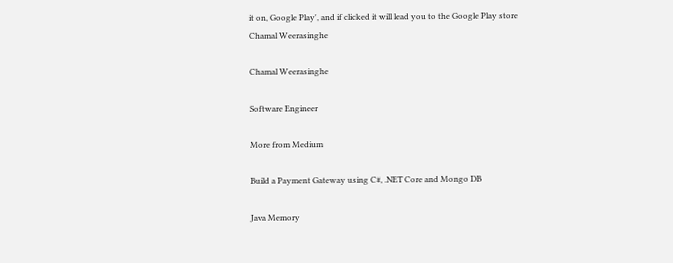it on, Google Play', and if clicked it will lead you to the Google Play store
Chamal Weerasinghe

Chamal Weerasinghe

Software Engineer

More from Medium

Build a Payment Gateway using C#, .NET Core and Mongo DB

Java Memory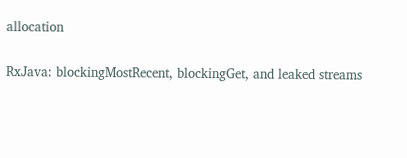allocation

RxJava: blockingMostRecent, blockingGet, and leaked streams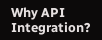Why API Integration?